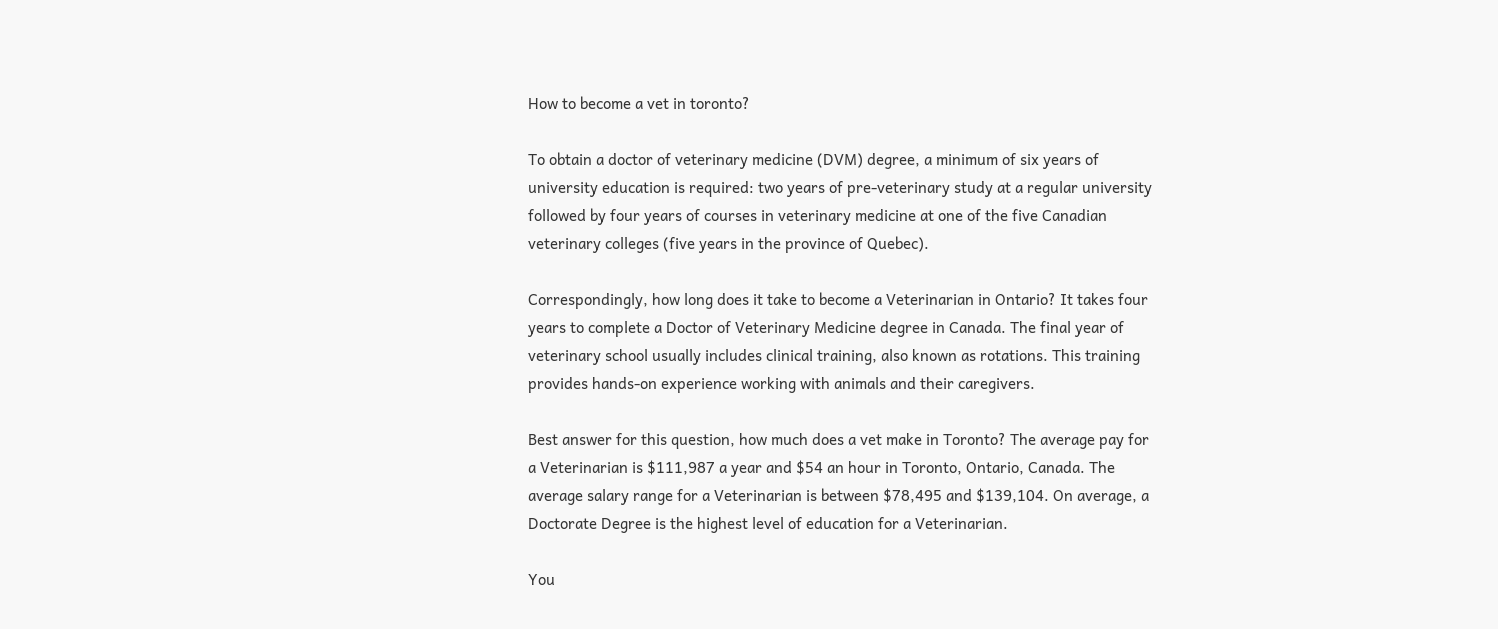How to become a vet in toronto?

To obtain a doctor of veterinary medicine (DVM) degree, a minimum of six years of university education is required: two years of pre-veterinary study at a regular university followed by four years of courses in veterinary medicine at one of the five Canadian veterinary colleges (five years in the province of Quebec).

Correspondingly, how long does it take to become a Veterinarian in Ontario? It takes four years to complete a Doctor of Veterinary Medicine degree in Canada. The final year of veterinary school usually includes clinical training, also known as rotations. This training provides hands-on experience working with animals and their caregivers.

Best answer for this question, how much does a vet make in Toronto? The average pay for a Veterinarian is $111,987 a year and $54 an hour in Toronto, Ontario, Canada. The average salary range for a Veterinarian is between $78,495 and $139,104. On average, a Doctorate Degree is the highest level of education for a Veterinarian.

You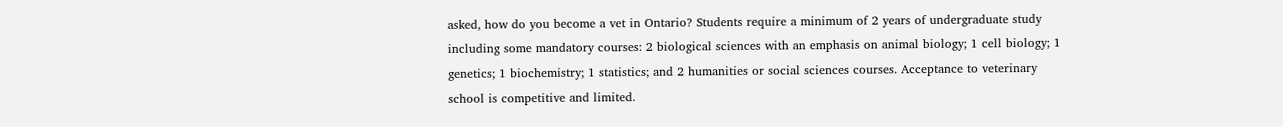asked, how do you become a vet in Ontario? Students require a minimum of 2 years of undergraduate study including some mandatory courses: 2 biological sciences with an emphasis on animal biology; 1 cell biology; 1 genetics; 1 biochemistry; 1 statistics; and 2 humanities or social sciences courses. Acceptance to veterinary school is competitive and limited.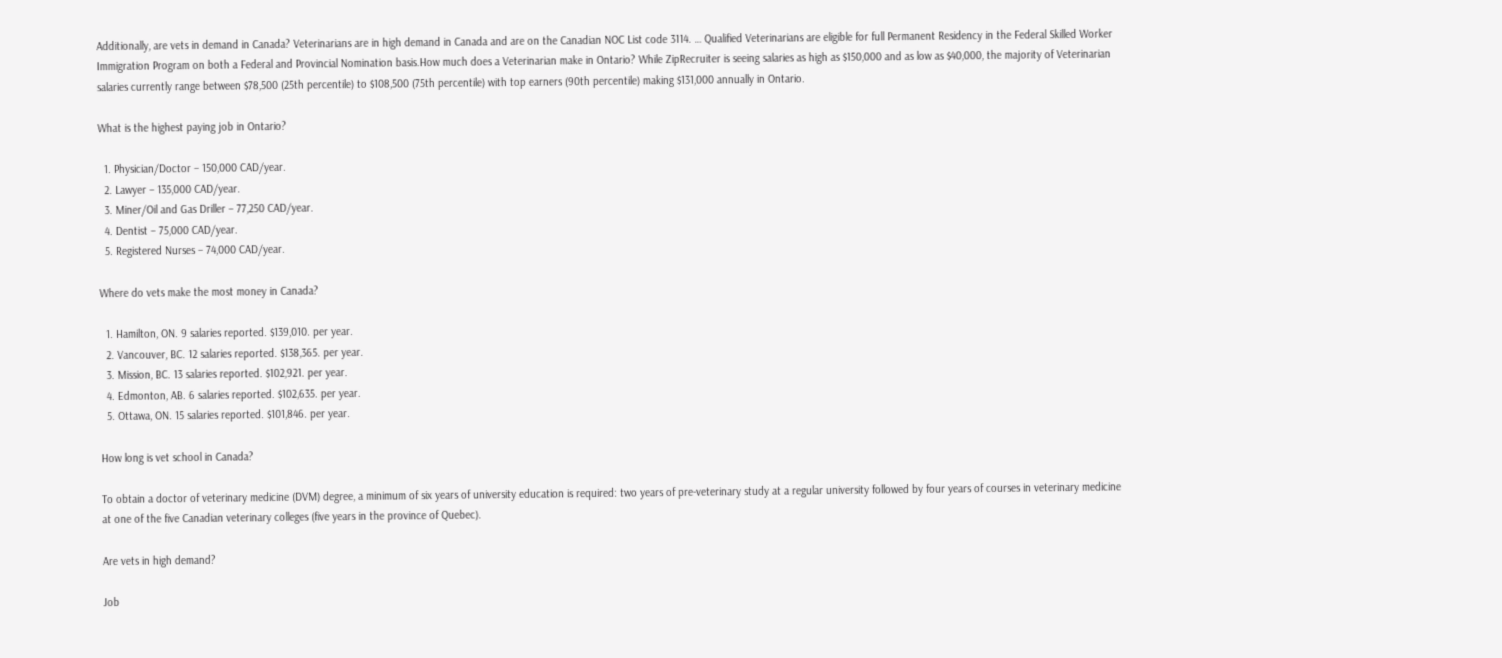Additionally, are vets in demand in Canada? Veterinarians are in high demand in Canada and are on the Canadian NOC List code 3114. … Qualified Veterinarians are eligible for full Permanent Residency in the Federal Skilled Worker Immigration Program on both a Federal and Provincial Nomination basis.How much does a Veterinarian make in Ontario? While ZipRecruiter is seeing salaries as high as $150,000 and as low as $40,000, the majority of Veterinarian salaries currently range between $78,500 (25th percentile) to $108,500 (75th percentile) with top earners (90th percentile) making $131,000 annually in Ontario.

What is the highest paying job in Ontario?

  1. Physician/Doctor – 150,000 CAD/year.
  2. Lawyer – 135,000 CAD/year.
  3. Miner/Oil and Gas Driller – 77,250 CAD/year.
  4. Dentist – 75,000 CAD/year.
  5. Registered Nurses – 74,000 CAD/year.

Where do vets make the most money in Canada?

  1. Hamilton, ON. 9 salaries reported. $139,010. per year.
  2. Vancouver, BC. 12 salaries reported. $138,365. per year.
  3. Mission, BC. 13 salaries reported. $102,921. per year.
  4. Edmonton, AB. 6 salaries reported. $102,635. per year.
  5. Ottawa, ON. 15 salaries reported. $101,846. per year.

How long is vet school in Canada?

To obtain a doctor of veterinary medicine (DVM) degree, a minimum of six years of university education is required: two years of pre-veterinary study at a regular university followed by four years of courses in veterinary medicine at one of the five Canadian veterinary colleges (five years in the province of Quebec).

Are vets in high demand?

Job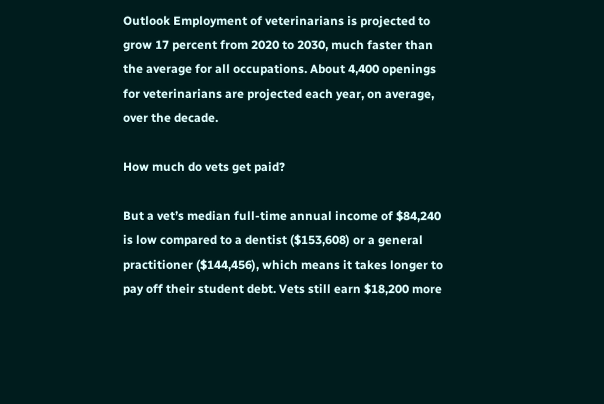Outlook Employment of veterinarians is projected to grow 17 percent from 2020 to 2030, much faster than the average for all occupations. About 4,400 openings for veterinarians are projected each year, on average, over the decade.

How much do vets get paid?

But a vet’s median full-time annual income of $84,240 is low compared to a dentist ($153,608) or a general practitioner ($144,456), which means it takes longer to pay off their student debt. Vets still earn $18,200 more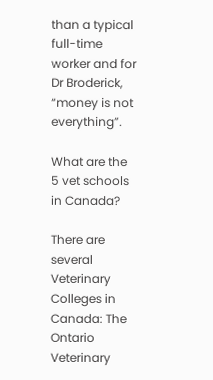than a typical full-time worker and for Dr Broderick, “money is not everything”.

What are the 5 vet schools in Canada?

There are several Veterinary Colleges in Canada: The Ontario Veterinary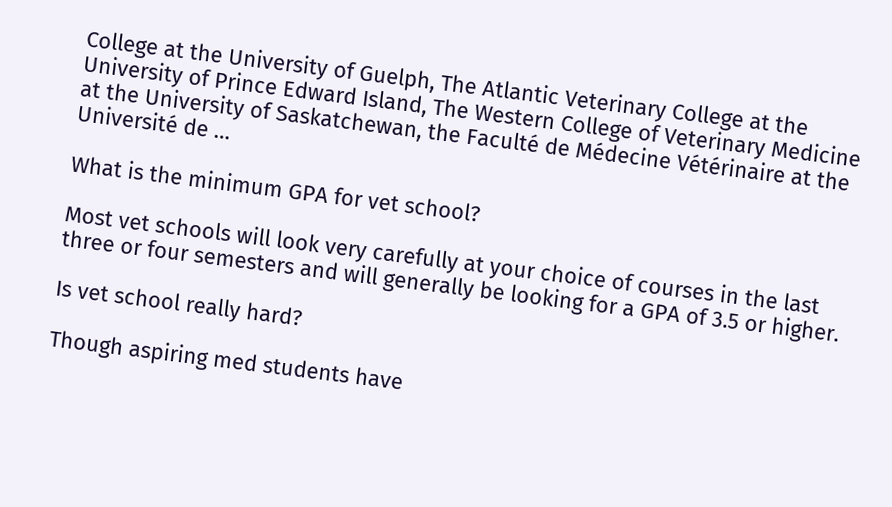College at the University of Guelph, The Atlantic Veterinary College at the University of Prince Edward Island, The Western College of Veterinary Medicine at the University of Saskatchewan, the Faculté de Médecine Vétérinaire at the Université de …

What is the minimum GPA for vet school?

Most vet schools will look very carefully at your choice of courses in the last three or four semesters and will generally be looking for a GPA of 3.5 or higher.

Is vet school really hard?

Though aspiring med students have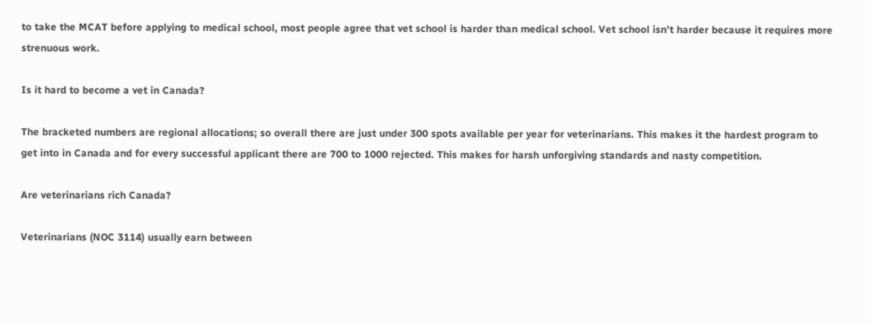to take the MCAT before applying to medical school, most people agree that vet school is harder than medical school. Vet school isn’t harder because it requires more strenuous work.

Is it hard to become a vet in Canada?

The bracketed numbers are regional allocations; so overall there are just under 300 spots available per year for veterinarians. This makes it the hardest program to get into in Canada and for every successful applicant there are 700 to 1000 rejected. This makes for harsh unforgiving standards and nasty competition.

Are veterinarians rich Canada?

Veterinarians (NOC 3114) usually earn between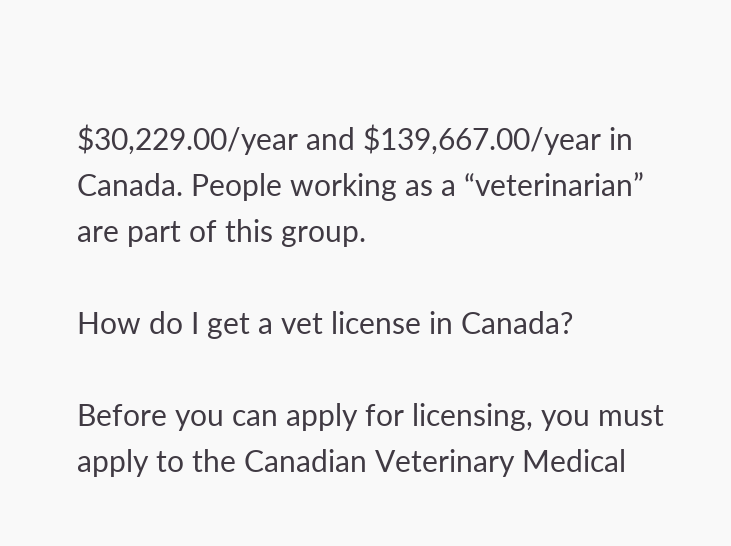$30,229.00/year and $139,667.00/year in Canada. People working as a “veterinarian” are part of this group.

How do I get a vet license in Canada?

Before you can apply for licensing, you must apply to the Canadian Veterinary Medical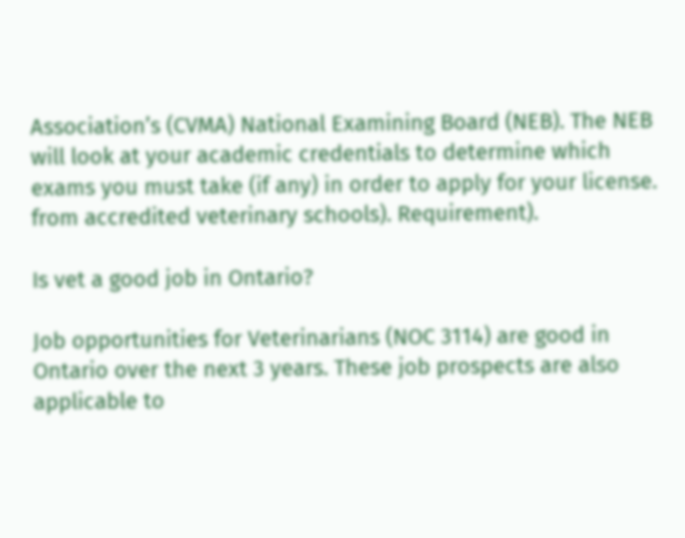Association’s (CVMA) National Examining Board (NEB). The NEB will look at your academic credentials to determine which exams you must take (if any) in order to apply for your license. from accredited veterinary schools). Requirement).

Is vet a good job in Ontario?

Job opportunities for Veterinarians (NOC 3114) are good in Ontario over the next 3 years. These job prospects are also applicable to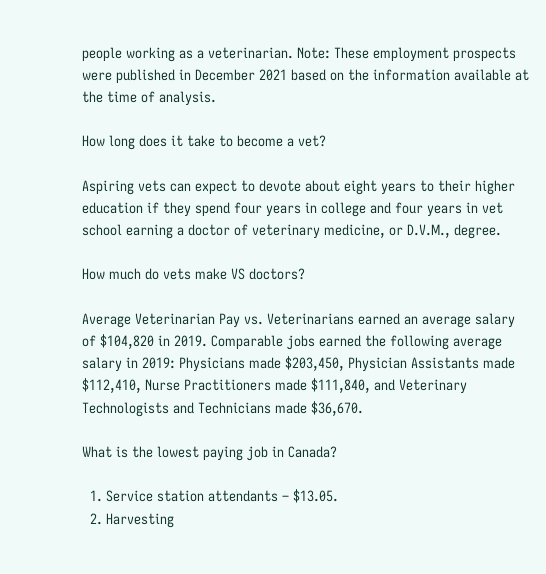people working as a veterinarian. Note: These employment prospects were published in December 2021 based on the information available at the time of analysis.

How long does it take to become a vet?

Aspiring vets can expect to devote about eight years to their higher education if they spend four years in college and four years in vet school earning a doctor of veterinary medicine, or D.V.M., degree.

How much do vets make VS doctors?

Average Veterinarian Pay vs. Veterinarians earned an average salary of $104,820 in 2019. Comparable jobs earned the following average salary in 2019: Physicians made $203,450, Physician Assistants made $112,410, Nurse Practitioners made $111,840, and Veterinary Technologists and Technicians made $36,670.

What is the lowest paying job in Canada?

  1. Service station attendants – $13.05.
  2. Harvesting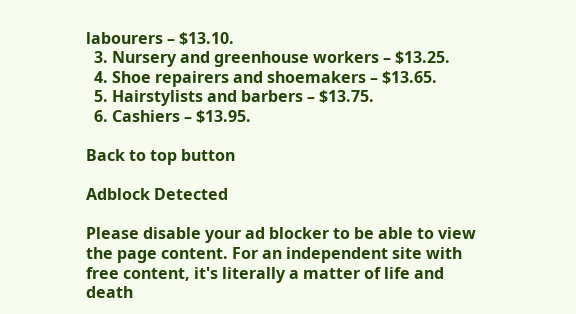labourers – $13.10.
  3. Nursery and greenhouse workers – $13.25.
  4. Shoe repairers and shoemakers – $13.65.
  5. Hairstylists and barbers – $13.75.
  6. Cashiers – $13.95.

Back to top button

Adblock Detected

Please disable your ad blocker to be able to view the page content. For an independent site with free content, it's literally a matter of life and death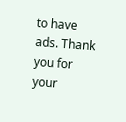to have ads. Thank you for your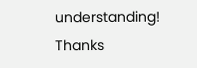understanding! Thanks